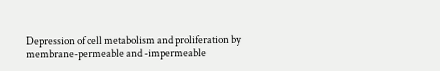Depression of cell metabolism and proliferation by membrane-permeable and -impermeable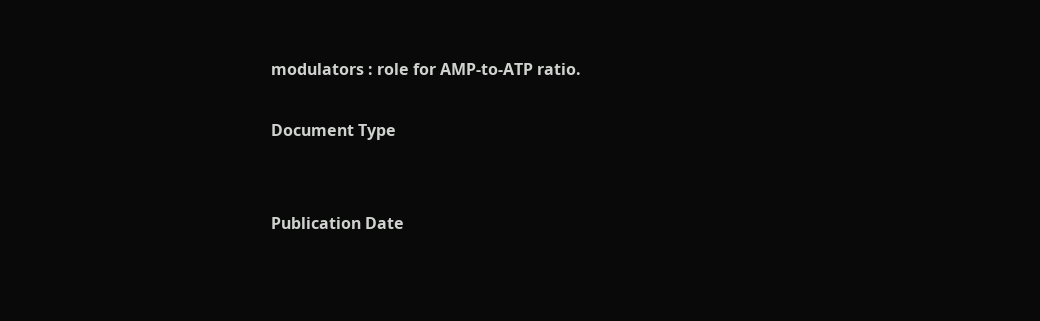modulators : role for AMP-to-ATP ratio.

Document Type


Publication Date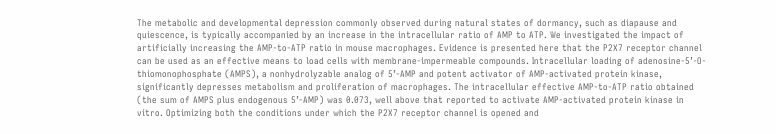The metabolic and developmental depression commonly observed during natural states of dormancy, such as diapause and quiescence, is typically accompanied by an increase in the intracellular ratio of AMP to ATP. We investigated the impact of artificially increasing the AMP-to-ATP ratio in mouse macrophages. Evidence is presented here that the P2X7 receptor channel can be used as an effective means to load cells with membrane-impermeable compounds. Intracellular loading of adenosine-5’-O-thiomonophosphate (AMPS), a nonhydrolyzable analog of 5’-AMP and potent activator of AMP-activated protein kinase, significantly depresses metabolism and proliferation of macrophages. The intracellular effective AMP-to-ATP ratio obtained (the sum of AMPS plus endogenous 5’-AMP) was 0.073, well above that reported to activate AMP-activated protein kinase in vitro. Optimizing both the conditions under which the P2X7 receptor channel is opened and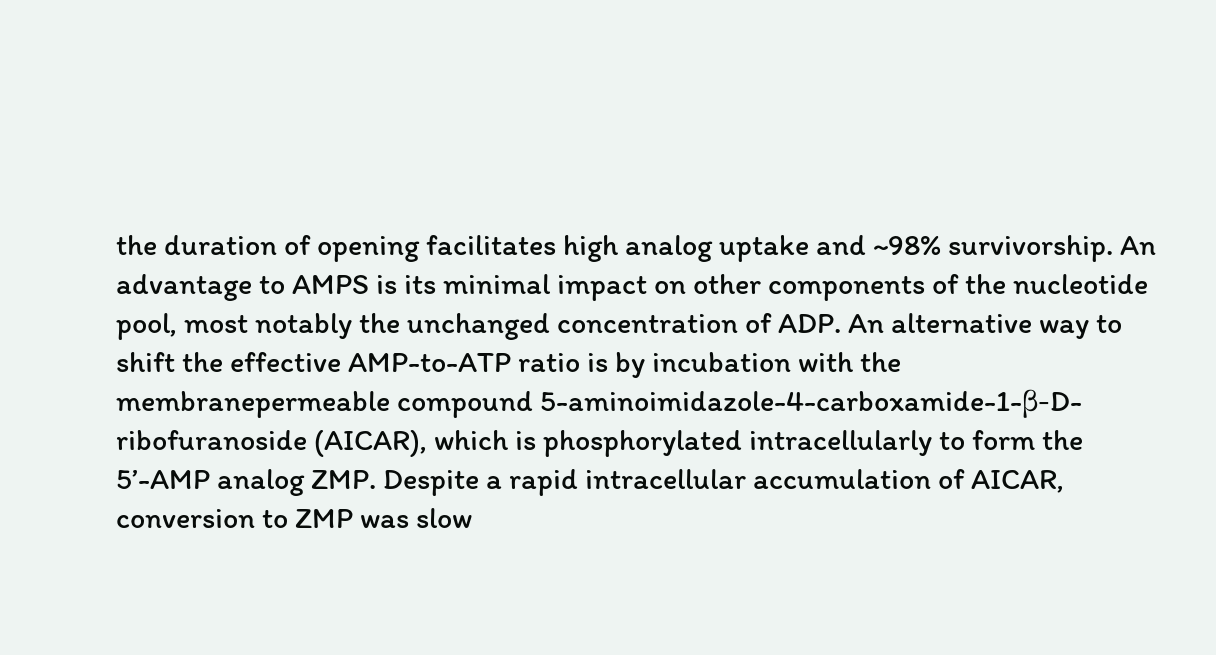the duration of opening facilitates high analog uptake and ~98% survivorship. An advantage to AMPS is its minimal impact on other components of the nucleotide pool, most notably the unchanged concentration of ADP. An alternative way to shift the effective AMP-to-ATP ratio is by incubation with the membranepermeable compound 5-aminoimidazole-4-carboxamide-1-β-D-ribofuranoside (AICAR), which is phosphorylated intracellularly to form the 5’-AMP analog ZMP. Despite a rapid intracellular accumulation of AICAR, conversion to ZMP was slow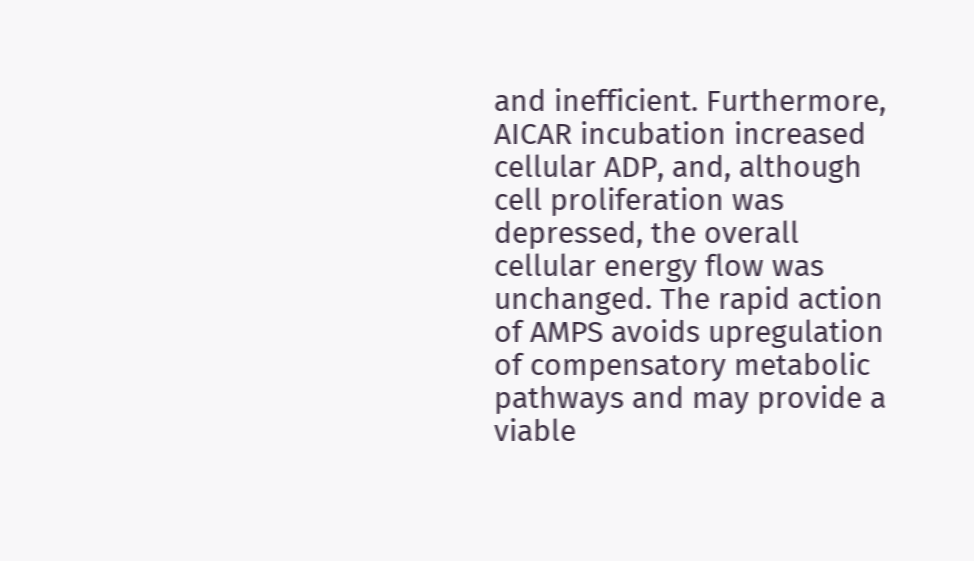and inefficient. Furthermore, AICAR incubation increased cellular ADP, and, although cell proliferation was depressed, the overall cellular energy flow was unchanged. The rapid action of AMPS avoids upregulation of compensatory metabolic pathways and may provide a viable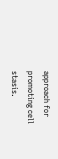approach for promoting cell stasis.